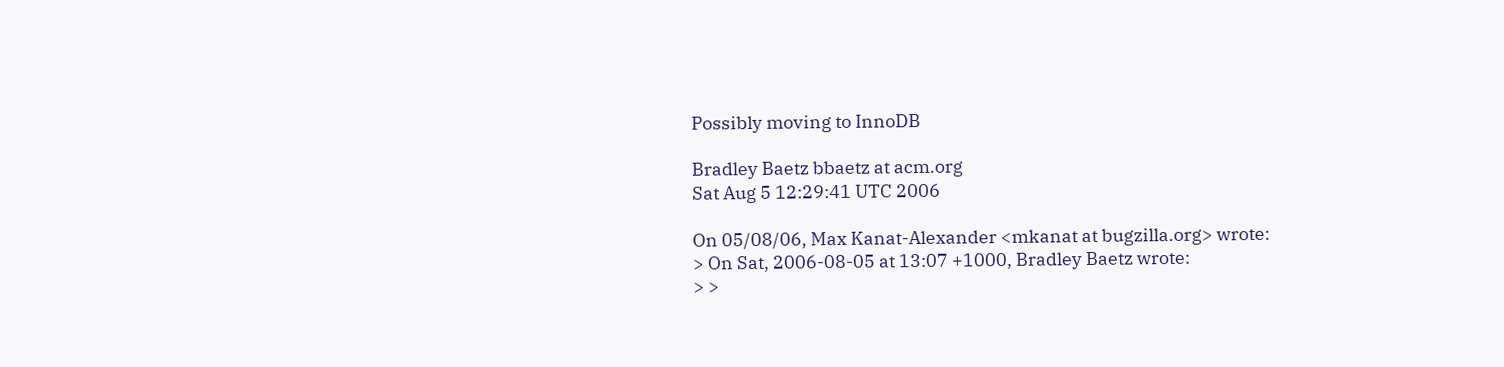Possibly moving to InnoDB

Bradley Baetz bbaetz at acm.org
Sat Aug 5 12:29:41 UTC 2006

On 05/08/06, Max Kanat-Alexander <mkanat at bugzilla.org> wrote:
> On Sat, 2006-08-05 at 13:07 +1000, Bradley Baetz wrote:
> >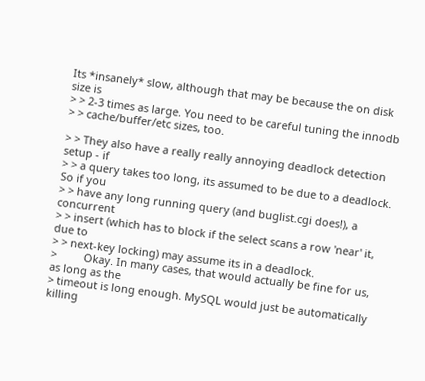Its *insanely* slow, although that may be because the on disk size is
> > 2-3 times as large. You need to be careful tuning the innodb
> > cache/buffer/etc sizes, too.

> > They also have a really really annoying deadlock detection setup - if
> > a query takes too long, its assumed to be due to a deadlock. So if you
> > have any long running query (and buglist.cgi does!), a concurrent
> > insert (which has to block if the select scans a row 'near' it, due to
> > next-key locking) may assume its in a deadlock.
>         Okay. In many cases, that would actually be fine for us, as long as the
> timeout is long enough. MySQL would just be automatically killing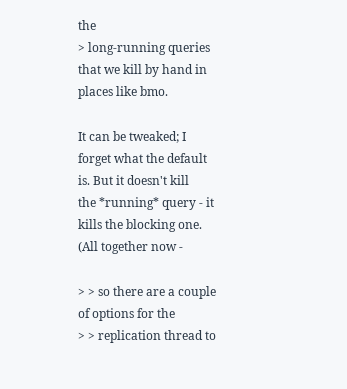the
> long-running queries that we kill by hand in places like bmo.

It can be tweaked; I forget what the default is. But it doesn't kill
the *running* query - it kills the blocking one. (All together now -

> > so there are a couple of options for the
> > replication thread to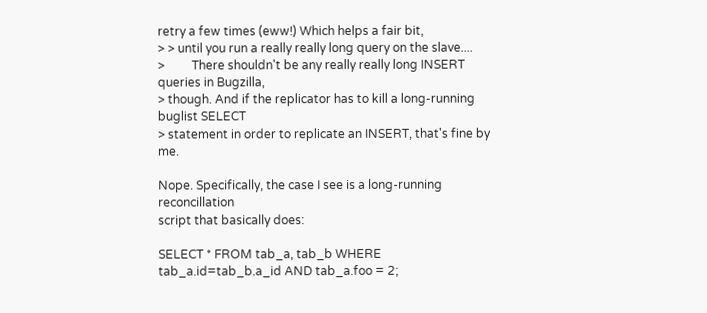retry a few times (eww!) Which helps a fair bit,
> > until you run a really really long query on the slave....
>         There shouldn't be any really really long INSERT queries in Bugzilla,
> though. And if the replicator has to kill a long-running buglist SELECT
> statement in order to replicate an INSERT, that's fine by me.

Nope. Specifically, the case I see is a long-running reconcillation
script that basically does:

SELECT * FROM tab_a, tab_b WHERE tab_a.id=tab_b.a_id AND tab_a.foo = 2;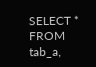SELECT * FROM tab_a,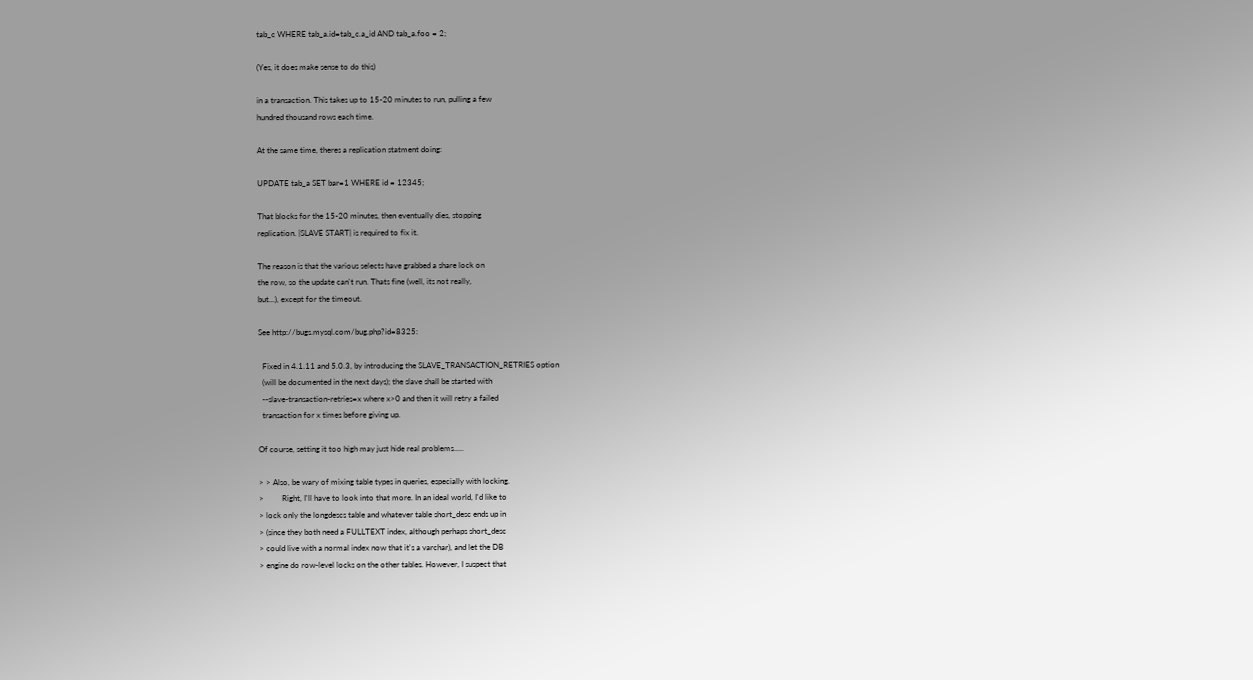tab_c WHERE tab_a.id=tab_c.a_id AND tab_a.foo = 2;

(Yes, it does make sense to do this)

in a transaction. This takes up to 15-20 minutes to run, pulling a few
hundred thousand rows each time.

At the same time, theres a replication statment doing:

UPDATE tab_a SET bar=1 WHERE id = 12345;

That blocks for the 15-20 minutes, then eventually dies, stopping
replication. |SLAVE START| is required to fix it.

The reason is that the various selects have grabbed a share lock on
the row, so the update can't run. Thats fine (well, its not really,
but...), except for the timeout.

See http://bugs.mysql.com/bug.php?id=8325:

  Fixed in 4.1.11 and 5.0.3, by introducing the SLAVE_TRANSACTION_RETRIES option
  (will be documented in the next days); the slave shall be started with
  --slave-transaction-retries=x where x>0 and then it will retry a failed
  transaction for x times before giving up.

Of course, setting it too high may just hide real problems.....

> > Also, be wary of mixing table types in queries, especially with locking.
>         Right, I'll have to look into that more. In an ideal world, I'd like to
> lock only the longdescs table and whatever table short_desc ends up in
> (since they both need a FULLTEXT index, although perhaps short_desc
> could live with a normal index now that it's a varchar), and let the DB
> engine do row-level locks on the other tables. However, I suspect that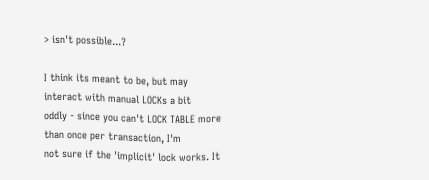> isn't possible...?

I think its meant to be, but may interact with manual LOCKs a bit
oddly - since you can't LOCK TABLE more than once per transaction, I'm
not sure if the 'implicit' lock works. It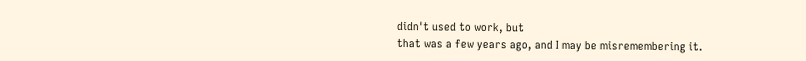didn't used to work, but
that was a few years ago, and I may be misremembering it.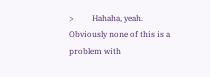>         Hahaha, yeah. Obviously none of this is a problem with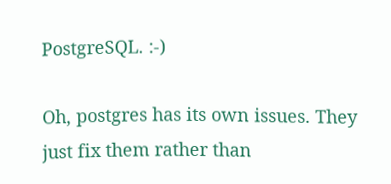PostgreSQL. :-)

Oh, postgres has its own issues. They just fix them rather than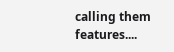calling them features....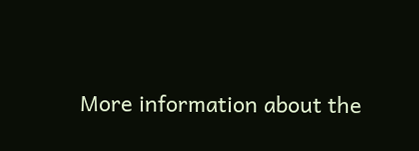More information about the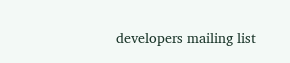developers mailing list